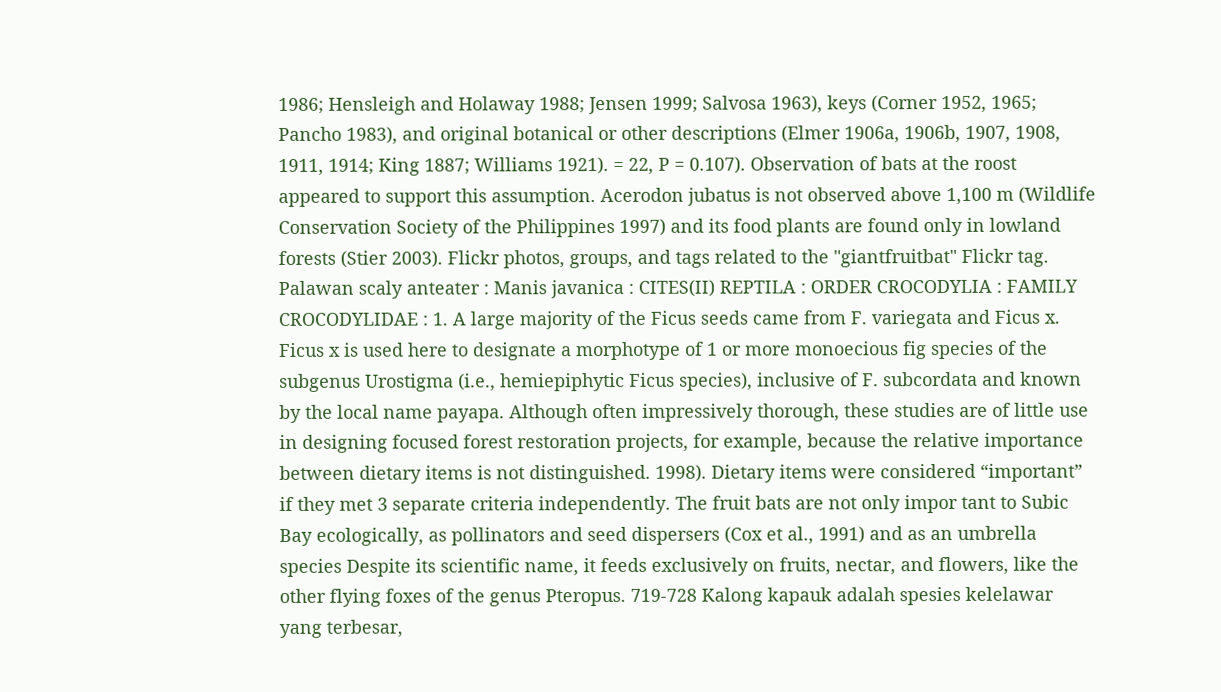1986; Hensleigh and Holaway 1988; Jensen 1999; Salvosa 1963), keys (Corner 1952, 1965; Pancho 1983), and original botanical or other descriptions (Elmer 1906a, 1906b, 1907, 1908, 1911, 1914; King 1887; Williams 1921). = 22, P = 0.107). Observation of bats at the roost appeared to support this assumption. Acerodon jubatus is not observed above 1,100 m (Wildlife Conservation Society of the Philippines 1997) and its food plants are found only in lowland forests (Stier 2003). Flickr photos, groups, and tags related to the "giantfruitbat" Flickr tag. Palawan scaly anteater : Manis javanica : CITES(II) REPTILA : ORDER CROCODYLIA : FAMILY CROCODYLIDAE : 1. A large majority of the Ficus seeds came from F. variegata and Ficus x. Ficus x is used here to designate a morphotype of 1 or more monoecious fig species of the subgenus Urostigma (i.e., hemiepiphytic Ficus species), inclusive of F. subcordata and known by the local name payapa. Although often impressively thorough, these studies are of little use in designing focused forest restoration projects, for example, because the relative importance between dietary items is not distinguished. 1998). Dietary items were considered “important” if they met 3 separate criteria independently. The fruit bats are not only impor tant to Subic Bay ecologically, as pollinators and seed dispersers (Cox et al., 1991) and as an umbrella species Despite its scientific name, it feeds exclusively on fruits, nectar, and flowers, like the other flying foxes of the genus Pteropus. 719-728 Kalong kapauk adalah spesies kelelawar yang terbesar,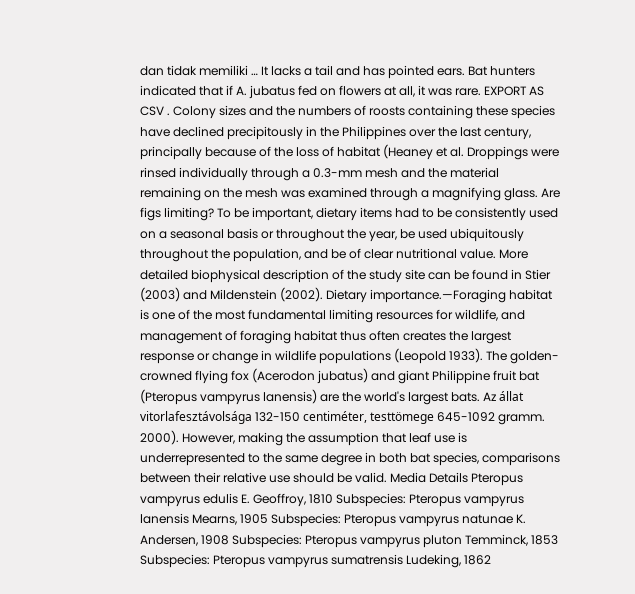dan tidak memiliki … It lacks a tail and has pointed ears. Bat hunters indicated that if A. jubatus fed on flowers at all, it was rare. EXPORT AS CSV . Colony sizes and the numbers of roosts containing these species have declined precipitously in the Philippines over the last century, principally because of the loss of habitat (Heaney et al. Droppings were rinsed individually through a 0.3-mm mesh and the material remaining on the mesh was examined through a magnifying glass. Are figs limiting? To be important, dietary items had to be consistently used on a seasonal basis or throughout the year, be used ubiquitously throughout the population, and be of clear nutritional value. More detailed biophysical description of the study site can be found in Stier (2003) and Mildenstein (2002). Dietary importance.—Foraging habitat is one of the most fundamental limiting resources for wildlife, and management of foraging habitat thus often creates the largest response or change in wildlife populations (Leopold 1933). The golden-crowned flying fox (Acerodon jubatus) and giant Philippine fruit bat (Pteropus vampyrus lanensis) are the world's largest bats. Az állat vitorlafesztávolsága 132-150 centiméter, testtömege 645-1092 gramm. 2000). However, making the assumption that leaf use is underrepresented to the same degree in both bat species, comparisons between their relative use should be valid. Media Details Pteropus vampyrus edulis E. Geoffroy, 1810 Subspecies: Pteropus vampyrus lanensis Mearns, 1905 Subspecies: Pteropus vampyrus natunae K. Andersen, 1908 Subspecies: Pteropus vampyrus pluton Temminck, 1853 Subspecies: Pteropus vampyrus sumatrensis Ludeking, 1862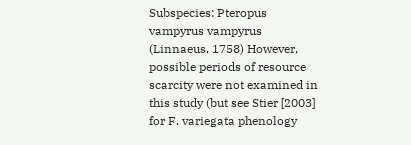Subspecies: Pteropus vampyrus vampyrus (Linnaeus, 1758) However, possible periods of resource scarcity were not examined in this study (but see Stier [2003] for F. variegata phenology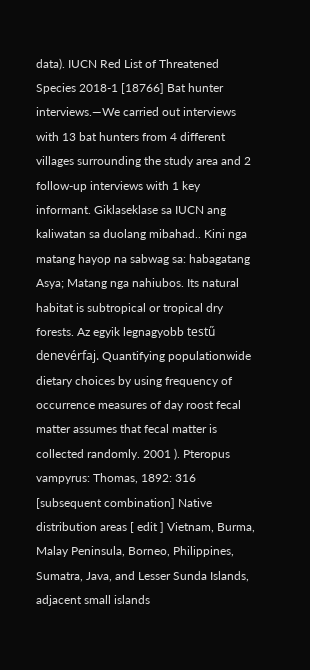data). IUCN Red List of Threatened Species 2018-1 [18766] Bat hunter interviews.—We carried out interviews with 13 bat hunters from 4 different villages surrounding the study area and 2 follow-up interviews with 1 key informant. Giklaseklase sa IUCN ang kaliwatan sa duolang mibahad.. Kini nga matang hayop na sabwag sa: habagatang Asya; Matang nga nahiubos. Its natural habitat is subtropical or tropical dry forests. Az egyik legnagyobb testű denevérfaj. Quantifying populationwide dietary choices by using frequency of occurrence measures of day roost fecal matter assumes that fecal matter is collected randomly. 2001 ). Pteropus vampyrus: Thomas, 1892: 316 [subsequent combination] Native distribution areas [ edit ] Vietnam, Burma, Malay Peninsula, Borneo, Philippines, Sumatra, Java, and Lesser Sunda Islands, adjacent small islands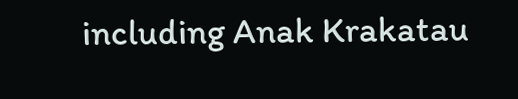including Anak Krakatau